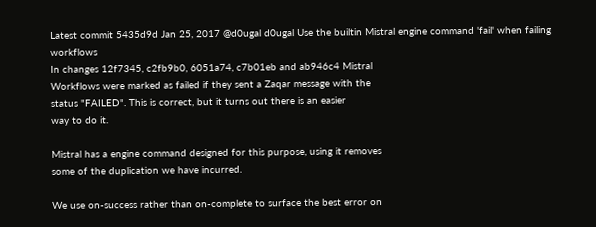Latest commit 5435d9d Jan 25, 2017 @d0ugal d0ugal Use the builtin Mistral engine command 'fail' when failing workflows
In changes 12f7345, c2fb9b0, 6051a74, c7b01eb and ab946c4 Mistral
Workflows were marked as failed if they sent a Zaqar message with the
status "FAILED". This is correct, but it turns out there is an easier
way to do it.

Mistral has a engine command designed for this purpose, using it removes
some of the duplication we have incurred.

We use on-success rather than on-complete to surface the best error on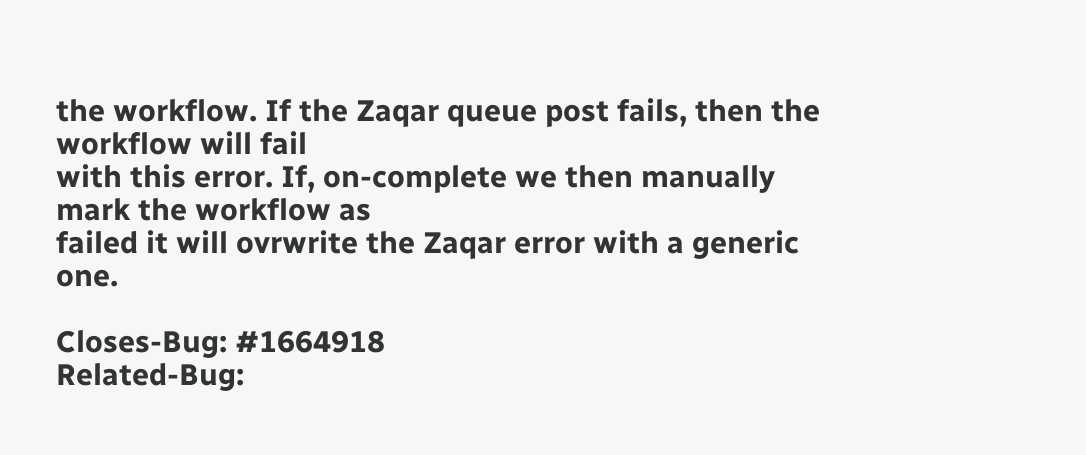the workflow. If the Zaqar queue post fails, then the workflow will fail
with this error. If, on-complete we then manually mark the workflow as
failed it will ovrwrite the Zaqar error with a generic one.

Closes-Bug: #1664918
Related-Bug: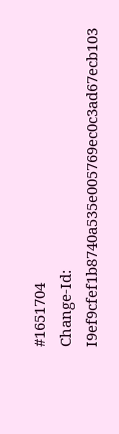#1651704
Change-Id: I9ef9cfef1b8740a535e005769ec0c3ad67ecb103